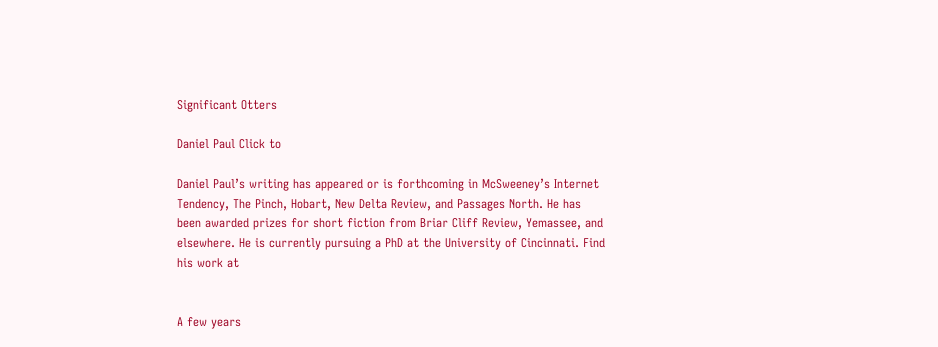Significant Otters

Daniel Paul Click to

Daniel Paul’s writing has appeared or is forthcoming in McSweeney’s Internet Tendency, The Pinch, Hobart, New Delta Review, and Passages North. He has been awarded prizes for short fiction from Briar Cliff Review, Yemassee, and elsewhere. He is currently pursuing a PhD at the University of Cincinnati. Find his work at


A few years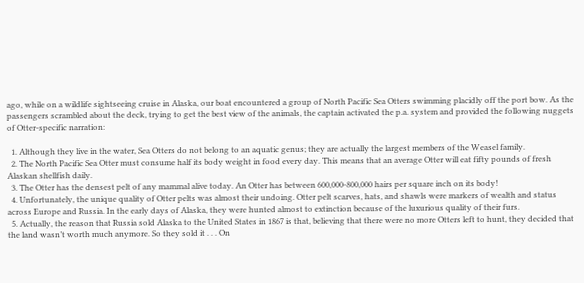ago, while on a wildlife sightseeing cruise in Alaska, our boat encountered a group of North Pacific Sea Otters swimming placidly off the port bow. As the passengers scrambled about the deck, trying to get the best view of the animals, the captain activated the p.a. system and provided the following nuggets of Otter-specific narration:

  1. Although they live in the water, Sea Otters do not belong to an aquatic genus; they are actually the largest members of the Weasel family.
  2. The North Pacific Sea Otter must consume half its body weight in food every day. This means that an average Otter will eat fifty pounds of fresh Alaskan shellfish daily.
  3. The Otter has the densest pelt of any mammal alive today. An Otter has between 600,000-800,000 hairs per square inch on its body!
  4. Unfortunately, the unique quality of Otter pelts was almost their undoing. Otter pelt scarves, hats, and shawls were markers of wealth and status across Europe and Russia. In the early days of Alaska, they were hunted almost to extinction because of the luxurious quality of their furs.
  5. Actually, the reason that Russia sold Alaska to the United States in 1867 is that, believing that there were no more Otters left to hunt, they decided that the land wasn’t worth much anymore. So they sold it . . . On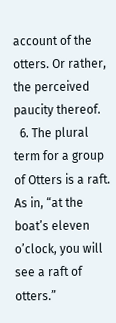account of the otters. Or rather, the perceived paucity thereof.
  6. The plural term for a group of Otters is a raft. As in, “at the boat’s eleven o’clock, you will see a raft of otters.”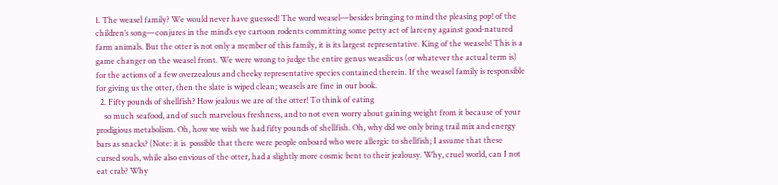1. The weasel family? We would never have guessed! The word weasel—besides bringing to mind the pleasing pop! of the children’s song—conjures in the mind’s eye cartoon rodents committing some petty act of larceny against good-natured farm animals. But the otter is not only a member of this family, it is its largest representative. King of the weasels! This is a game changer on the weasel front. We were wrong to judge the entire genus weasilicus (or whatever the actual term is) for the actions of a few overzealous and cheeky representative species contained therein. If the weasel family is responsible for giving us the otter, then the slate is wiped clean; weasels are fine in our book.
  2. Fifty pounds of shellfish? How jealous we are of the otter! To think of eating
    so much seafood, and of such marvelous freshness, and to not even worry about gaining weight from it because of your prodigious metabolism. Oh, how we wish we had fifty pounds of shellfish. Oh, why did we only bring trail mix and energy bars as snacks? (Note: it is  possible that there were people onboard who were allergic to shellfish; I assume that these cursed souls, while also envious of the otter, had a slightly more cosmic bent to their jealousy. Why, cruel world, can I not eat crab? Why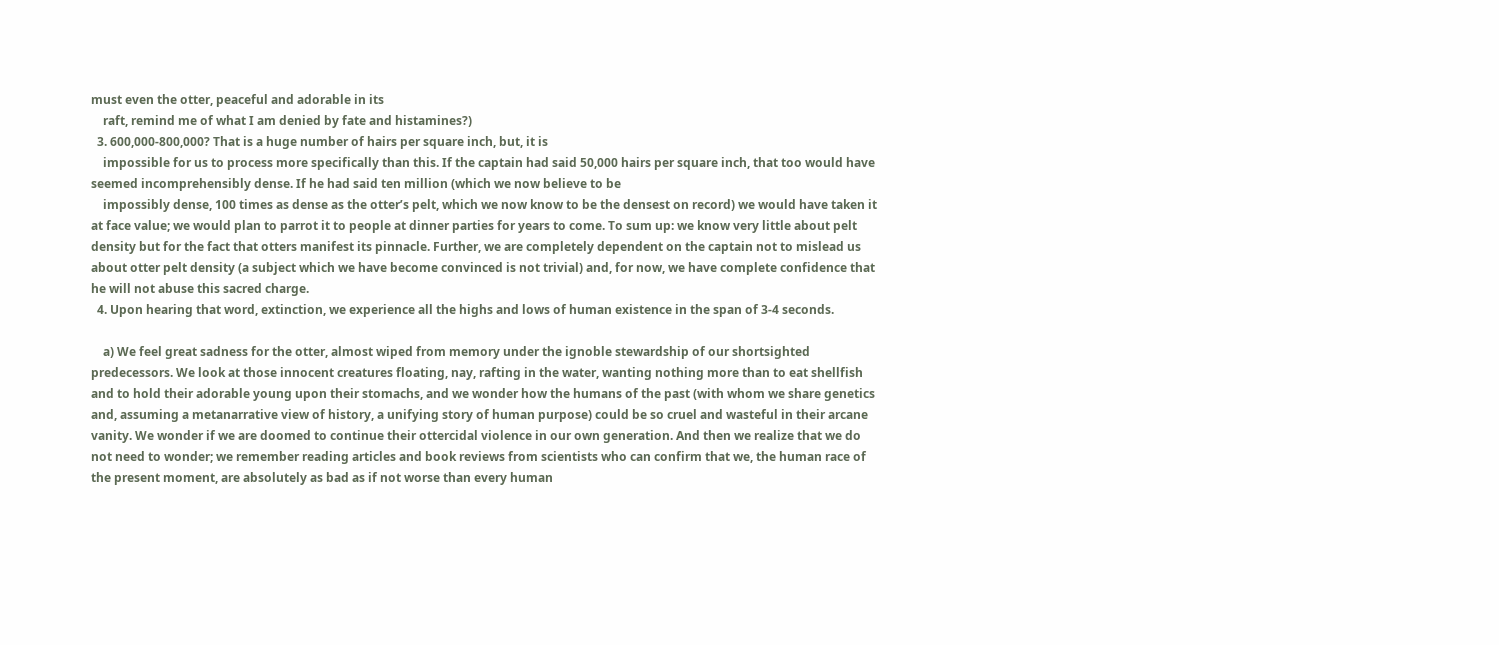must even the otter, peaceful and adorable in its
    raft, remind me of what I am denied by fate and histamines?)
  3. 600,000-800,000? That is a huge number of hairs per square inch, but, it is
    impossible for us to process more specifically than this. If the captain had said 50,000 hairs per square inch, that too would have seemed incomprehensibly dense. If he had said ten million (which we now believe to be
    impossibly dense, 100 times as dense as the otter’s pelt, which we now know to be the densest on record) we would have taken it at face value; we would plan to parrot it to people at dinner parties for years to come. To sum up: we know very little about pelt density but for the fact that otters manifest its pinnacle. Further, we are completely dependent on the captain not to mislead us about otter pelt density (a subject which we have become convinced is not trivial) and, for now, we have complete confidence that he will not abuse this sacred charge.
  4. Upon hearing that word, extinction, we experience all the highs and lows of human existence in the span of 3-4 seconds.

    a) We feel great sadness for the otter, almost wiped from memory under the ignoble stewardship of our shortsighted predecessors. We look at those innocent creatures floating, nay, rafting in the water, wanting nothing more than to eat shellfish and to hold their adorable young upon their stomachs, and we wonder how the humans of the past (with whom we share genetics and, assuming a metanarrative view of history, a unifying story of human purpose) could be so cruel and wasteful in their arcane vanity. We wonder if we are doomed to continue their ottercidal violence in our own generation. And then we realize that we do not need to wonder; we remember reading articles and book reviews from scientists who can confirm that we, the human race of the present moment, are absolutely as bad as if not worse than every human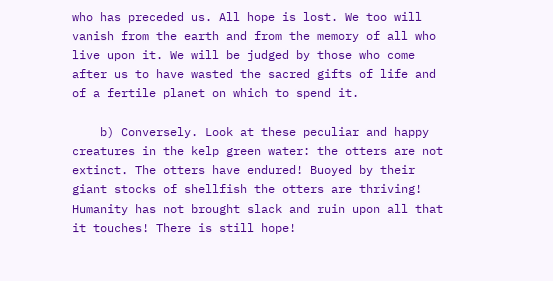who has preceded us. All hope is lost. We too will vanish from the earth and from the memory of all who live upon it. We will be judged by those who come after us to have wasted the sacred gifts of life and of a fertile planet on which to spend it.

    b) Conversely. Look at these peculiar and happy creatures in the kelp green water: the otters are not extinct. The otters have endured! Buoyed by their giant stocks of shellfish the otters are thriving! Humanity has not brought slack and ruin upon all that it touches! There is still hope!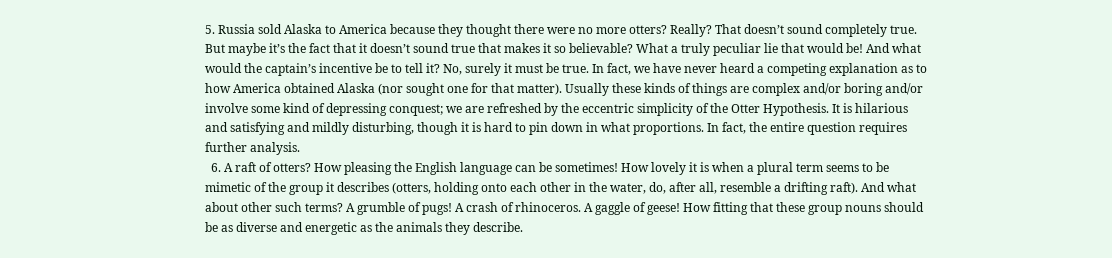5. Russia sold Alaska to America because they thought there were no more otters? Really? That doesn’t sound completely true. But maybe it’s the fact that it doesn’t sound true that makes it so believable? What a truly peculiar lie that would be! And what would the captain’s incentive be to tell it? No, surely it must be true. In fact, we have never heard a competing explanation as to how America obtained Alaska (nor sought one for that matter). Usually these kinds of things are complex and/or boring and/or involve some kind of depressing conquest; we are refreshed by the eccentric simplicity of the Otter Hypothesis. It is hilarious and satisfying and mildly disturbing, though it is hard to pin down in what proportions. In fact, the entire question requires further analysis.
  6. A raft of otters? How pleasing the English language can be sometimes! How lovely it is when a plural term seems to be mimetic of the group it describes (otters, holding onto each other in the water, do, after all, resemble a drifting raft). And what about other such terms? A grumble of pugs! A crash of rhinoceros. A gaggle of geese! How fitting that these group nouns should be as diverse and energetic as the animals they describe.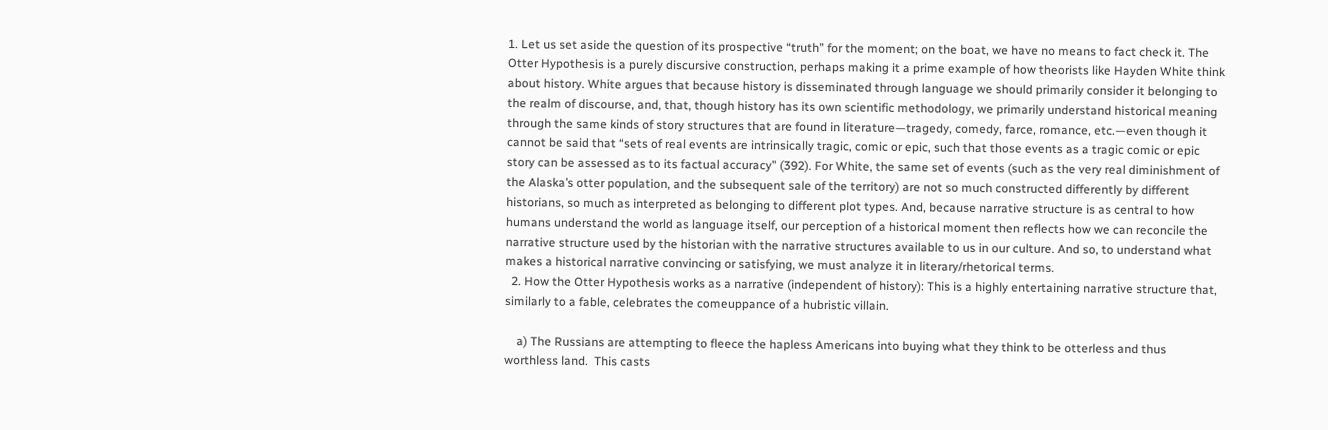1. Let us set aside the question of its prospective “truth” for the moment; on the boat, we have no means to fact check it. The Otter Hypothesis is a purely discursive construction, perhaps making it a prime example of how theorists like Hayden White think about history. White argues that because history is disseminated through language we should primarily consider it belonging to the realm of discourse, and, that, though history has its own scientific methodology, we primarily understand historical meaning through the same kinds of story structures that are found in literature—tragedy, comedy, farce, romance, etc.—even though it cannot be said that “sets of real events are intrinsically tragic, comic or epic, such that those events as a tragic comic or epic story can be assessed as to its factual accuracy” (392). For White, the same set of events (such as the very real diminishment of the Alaska’s otter population, and the subsequent sale of the territory) are not so much constructed differently by different historians, so much as interpreted as belonging to different plot types. And, because narrative structure is as central to how humans understand the world as language itself, our perception of a historical moment then reflects how we can reconcile the narrative structure used by the historian with the narrative structures available to us in our culture. And so, to understand what makes a historical narrative convincing or satisfying, we must analyze it in literary/rhetorical terms.
  2. How the Otter Hypothesis works as a narrative (independent of history): This is a highly entertaining narrative structure that, similarly to a fable, celebrates the comeuppance of a hubristic villain.

    a) The Russians are attempting to fleece the hapless Americans into buying what they think to be otterless and thus worthless land.  This casts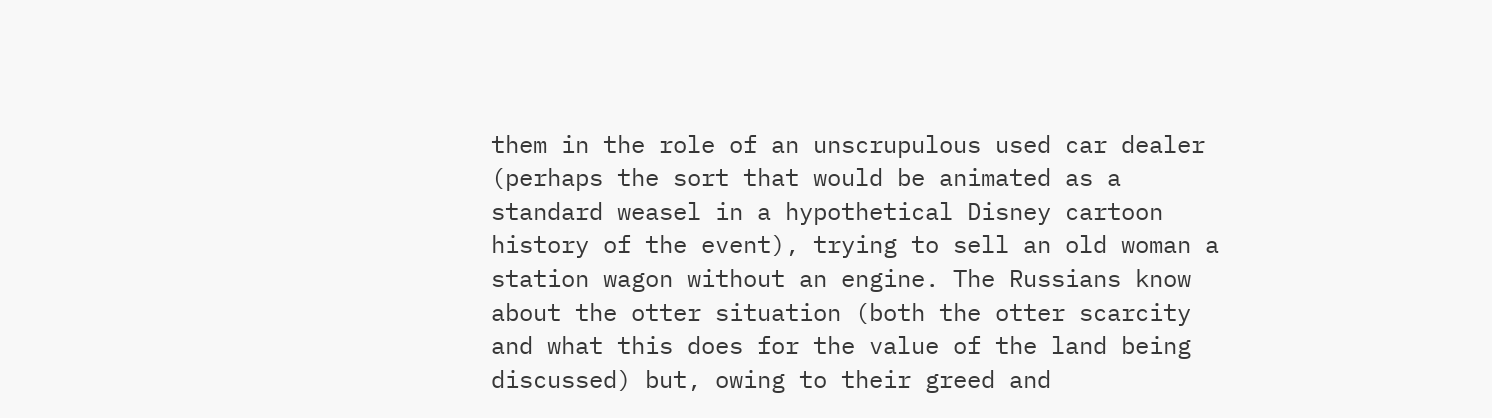them in the role of an unscrupulous used car dealer (perhaps the sort that would be animated as a standard weasel in a hypothetical Disney cartoon history of the event), trying to sell an old woman a station wagon without an engine. The Russians know about the otter situation (both the otter scarcity and what this does for the value of the land being discussed) but, owing to their greed and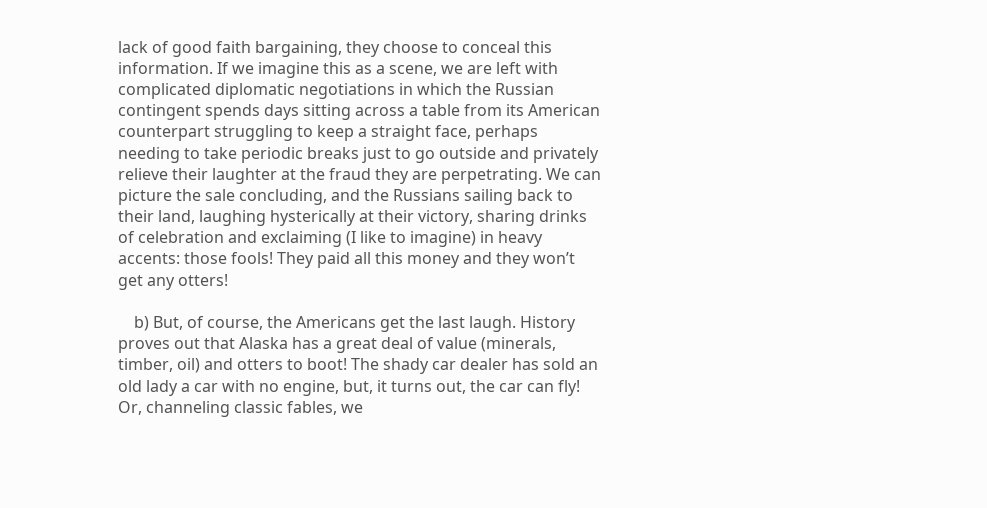lack of good faith bargaining, they choose to conceal this information. If we imagine this as a scene, we are left with complicated diplomatic negotiations in which the Russian contingent spends days sitting across a table from its American counterpart struggling to keep a straight face, perhaps needing to take periodic breaks just to go outside and privately relieve their laughter at the fraud they are perpetrating. We can picture the sale concluding, and the Russians sailing back to their land, laughing hysterically at their victory, sharing drinks of celebration and exclaiming (I like to imagine) in heavy accents: those fools! They paid all this money and they won’t get any otters!

    b) But, of course, the Americans get the last laugh. History proves out that Alaska has a great deal of value (minerals, timber, oil) and otters to boot! The shady car dealer has sold an old lady a car with no engine, but, it turns out, the car can fly! Or, channeling classic fables, we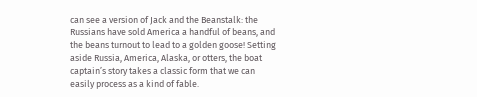can see a version of Jack and the Beanstalk: the Russians have sold America a handful of beans, and the beans turnout to lead to a golden goose! Setting aside Russia, America, Alaska, or otters, the boat captain’s story takes a classic form that we can easily process as a kind of fable.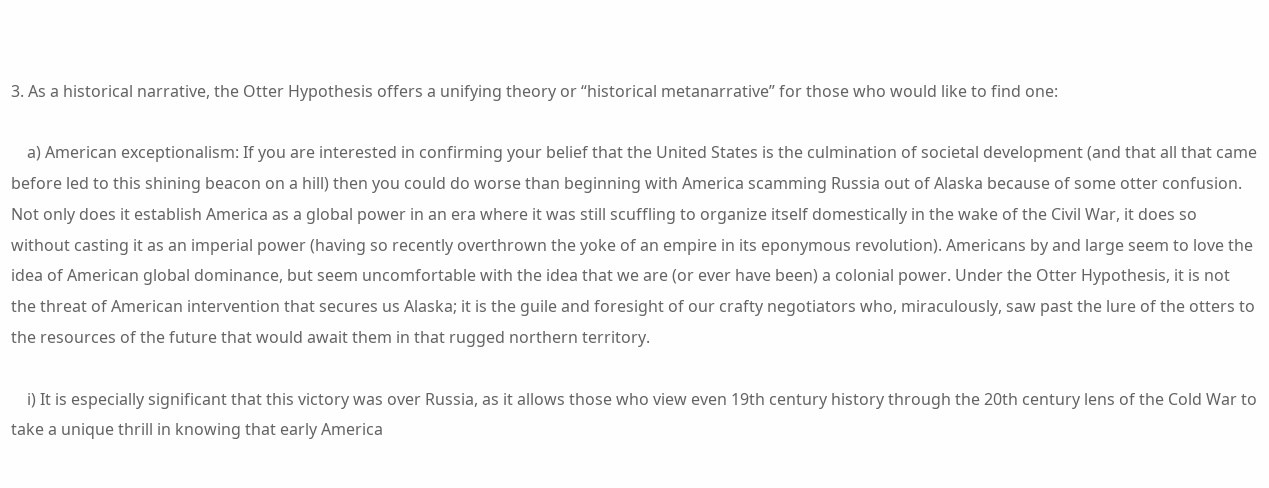3. As a historical narrative, the Otter Hypothesis offers a unifying theory or “historical metanarrative” for those who would like to find one:

    a) American exceptionalism: If you are interested in confirming your belief that the United States is the culmination of societal development (and that all that came before led to this shining beacon on a hill) then you could do worse than beginning with America scamming Russia out of Alaska because of some otter confusion. Not only does it establish America as a global power in an era where it was still scuffling to organize itself domestically in the wake of the Civil War, it does so without casting it as an imperial power (having so recently overthrown the yoke of an empire in its eponymous revolution). Americans by and large seem to love the idea of American global dominance, but seem uncomfortable with the idea that we are (or ever have been) a colonial power. Under the Otter Hypothesis, it is not the threat of American intervention that secures us Alaska; it is the guile and foresight of our crafty negotiators who, miraculously, saw past the lure of the otters to the resources of the future that would await them in that rugged northern territory.

    i) It is especially significant that this victory was over Russia, as it allows those who view even 19th century history through the 20th century lens of the Cold War to take a unique thrill in knowing that early America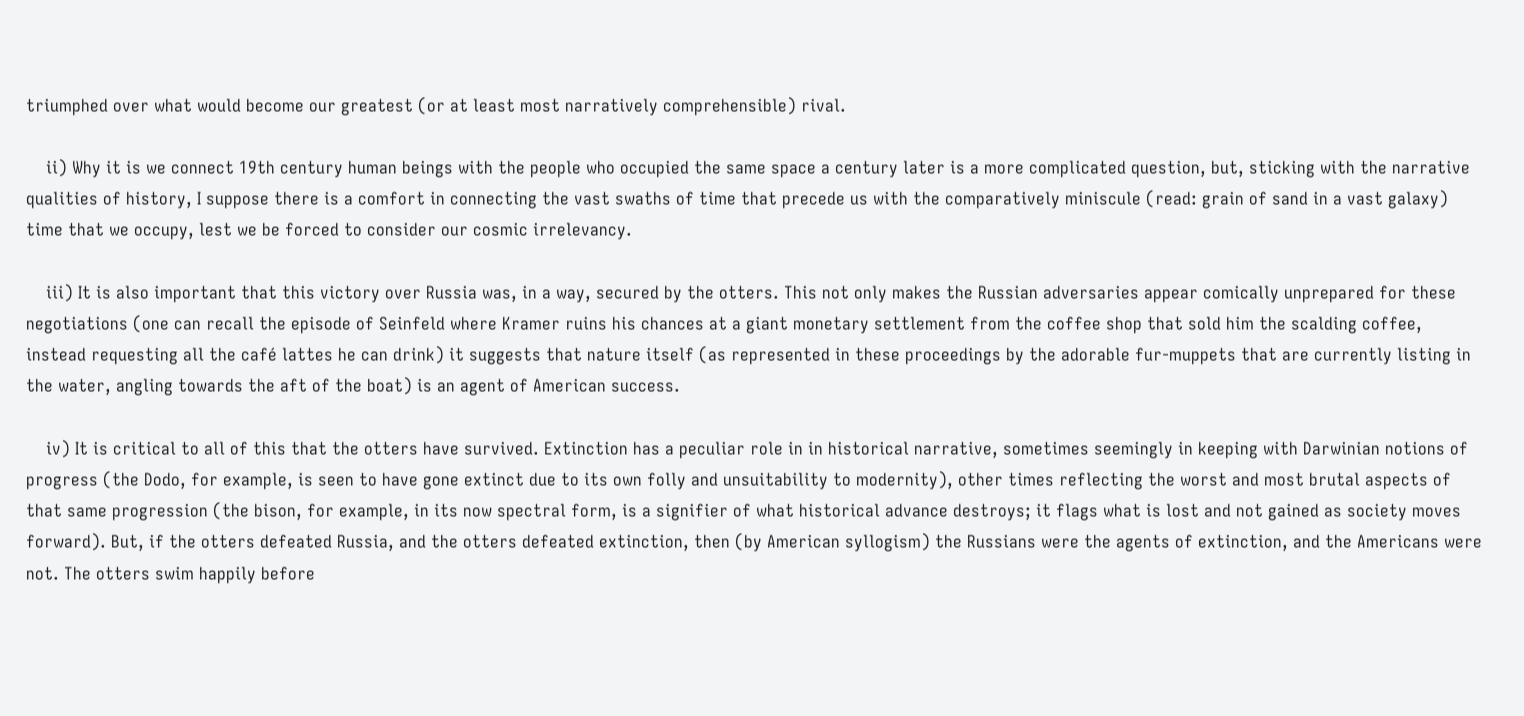triumphed over what would become our greatest (or at least most narratively comprehensible) rival.

    ii) Why it is we connect 19th century human beings with the people who occupied the same space a century later is a more complicated question, but, sticking with the narrative qualities of history, I suppose there is a comfort in connecting the vast swaths of time that precede us with the comparatively miniscule (read: grain of sand in a vast galaxy) time that we occupy, lest we be forced to consider our cosmic irrelevancy.

    iii) It is also important that this victory over Russia was, in a way, secured by the otters. This not only makes the Russian adversaries appear comically unprepared for these negotiations (one can recall the episode of Seinfeld where Kramer ruins his chances at a giant monetary settlement from the coffee shop that sold him the scalding coffee, instead requesting all the café lattes he can drink) it suggests that nature itself (as represented in these proceedings by the adorable fur-muppets that are currently listing in the water, angling towards the aft of the boat) is an agent of American success.

    iv) It is critical to all of this that the otters have survived. Extinction has a peculiar role in in historical narrative, sometimes seemingly in keeping with Darwinian notions of progress (the Dodo, for example, is seen to have gone extinct due to its own folly and unsuitability to modernity), other times reflecting the worst and most brutal aspects of that same progression (the bison, for example, in its now spectral form, is a signifier of what historical advance destroys; it flags what is lost and not gained as society moves forward). But, if the otters defeated Russia, and the otters defeated extinction, then (by American syllogism) the Russians were the agents of extinction, and the Americans were not. The otters swim happily before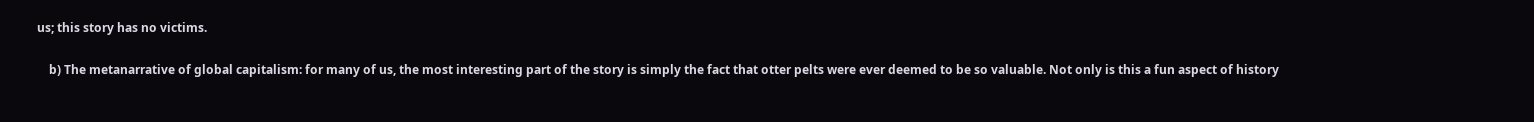us; this story has no victims.

    b) The metanarrative of global capitalism: for many of us, the most interesting part of the story is simply the fact that otter pelts were ever deemed to be so valuable. Not only is this a fun aspect of history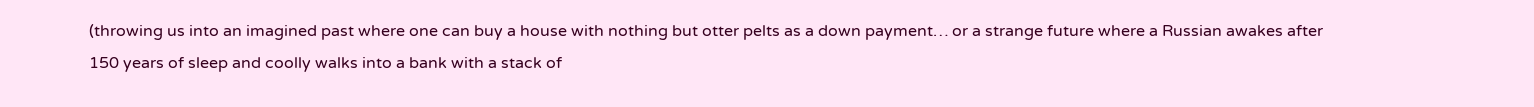(throwing us into an imagined past where one can buy a house with nothing but otter pelts as a down payment… or a strange future where a Russian awakes after 150 years of sleep and coolly walks into a bank with a stack of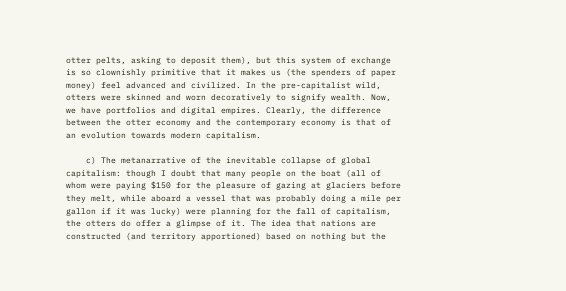otter pelts, asking to deposit them), but this system of exchange is so clownishly primitive that it makes us (the spenders of paper money) feel advanced and civilized. In the pre-capitalist wild, otters were skinned and worn decoratively to signify wealth. Now, we have portfolios and digital empires. Clearly, the difference between the otter economy and the contemporary economy is that of an evolution towards modern capitalism.

    c) The metanarrative of the inevitable collapse of global capitalism: though I doubt that many people on the boat (all of whom were paying $150 for the pleasure of gazing at glaciers before they melt, while aboard a vessel that was probably doing a mile per gallon if it was lucky) were planning for the fall of capitalism, the otters do offer a glimpse of it. The idea that nations are constructed (and territory apportioned) based on nothing but the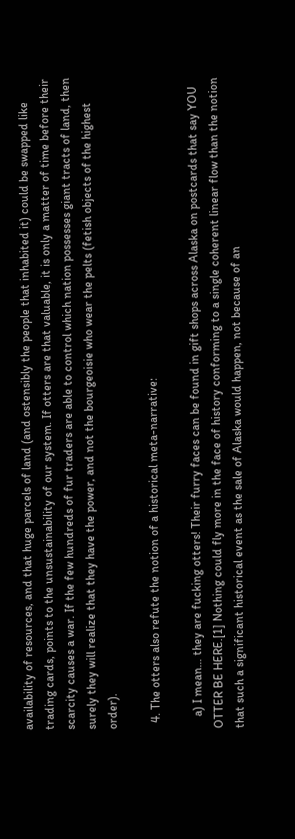availability of resources, and that huge parcels of land (and ostensibly the people that inhabited it) could be swapped like trading cards, points to the unsustainability of our system. If otters are that valuable, it is only a matter of time before their scarcity causes a war. If the few hundreds of fur traders are able to control which nation possesses giant tracts of land, then surely they will realize that they have the power, and not the bourgeoisie who wear the pelts (fetish objects of the highest order).

  4. The otters also refute the notion of a historical meta-narrative:

    a) I mean… they are fucking otters! Their furry faces can be found in gift shops across Alaska on postcards that say YOU OTTER BE HERE.[1] Nothing could fly more in the face of history conforming to a single coherent linear flow than the notion that such a significant historical event as the sale of Alaska would happen, not because of an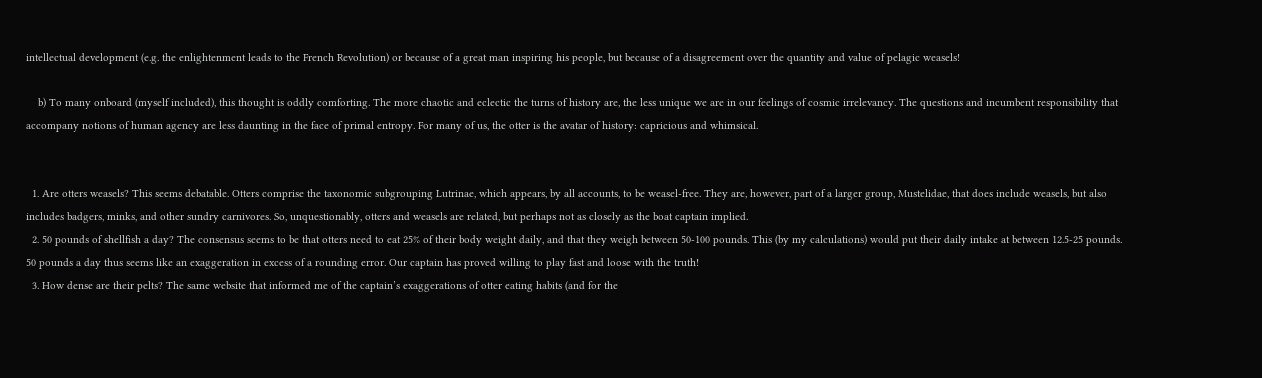intellectual development (e.g. the enlightenment leads to the French Revolution) or because of a great man inspiring his people, but because of a disagreement over the quantity and value of pelagic weasels!

    b) To many onboard (myself included), this thought is oddly comforting. The more chaotic and eclectic the turns of history are, the less unique we are in our feelings of cosmic irrelevancy. The questions and incumbent responsibility that accompany notions of human agency are less daunting in the face of primal entropy. For many of us, the otter is the avatar of history: capricious and whimsical.


  1. Are otters weasels? This seems debatable. Otters comprise the taxonomic subgrouping Lutrinae, which appears, by all accounts, to be weasel-free. They are, however, part of a larger group, Mustelidae, that does include weasels, but also includes badgers, minks, and other sundry carnivores. So, unquestionably, otters and weasels are related, but perhaps not as closely as the boat captain implied.
  2. 50 pounds of shellfish a day? The consensus seems to be that otters need to eat 25% of their body weight daily, and that they weigh between 50-100 pounds. This (by my calculations) would put their daily intake at between 12.5-25 pounds. 50 pounds a day thus seems like an exaggeration in excess of a rounding error. Our captain has proved willing to play fast and loose with the truth!
  3. How dense are their pelts? The same website that informed me of the captain’s exaggerations of otter eating habits (and for the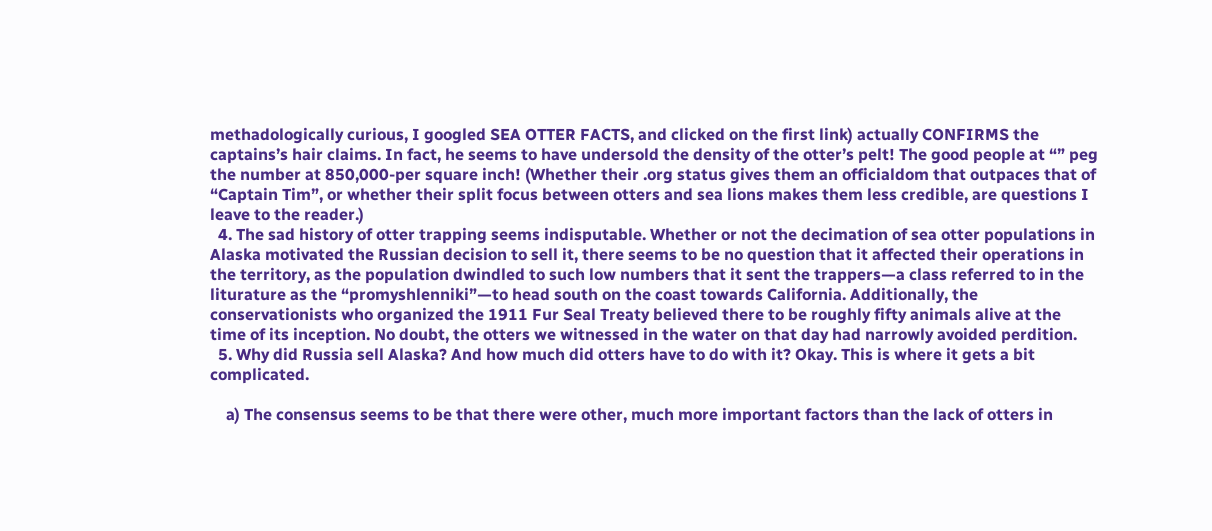methadologically curious, I googled SEA OTTER FACTS, and clicked on the first link) actually CONFIRMS the captains’s hair claims. In fact, he seems to have undersold the density of the otter’s pelt! The good people at “” peg the number at 850,000-per square inch! (Whether their .org status gives them an officialdom that outpaces that of “Captain Tim”, or whether their split focus between otters and sea lions makes them less credible, are questions I leave to the reader.)
  4. The sad history of otter trapping seems indisputable. Whether or not the decimation of sea otter populations in Alaska motivated the Russian decision to sell it, there seems to be no question that it affected their operations in the territory, as the population dwindled to such low numbers that it sent the trappers—a class referred to in the liturature as the “promyshlenniki”—to head south on the coast towards California. Additionally, the conservationists who organized the 1911 Fur Seal Treaty believed there to be roughly fifty animals alive at the time of its inception. No doubt, the otters we witnessed in the water on that day had narrowly avoided perdition.
  5. Why did Russia sell Alaska? And how much did otters have to do with it? Okay. This is where it gets a bit complicated.

    a) The consensus seems to be that there were other, much more important factors than the lack of otters in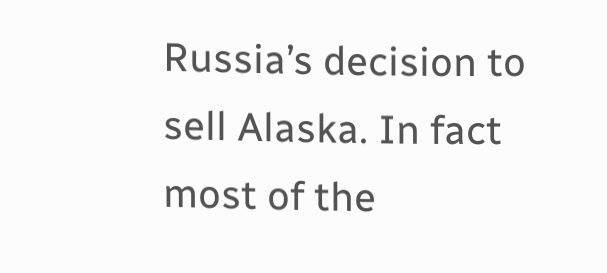Russia’s decision to sell Alaska. In fact most of the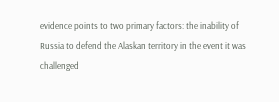evidence points to two primary factors: the inability of Russia to defend the Alaskan territory in the event it was challenged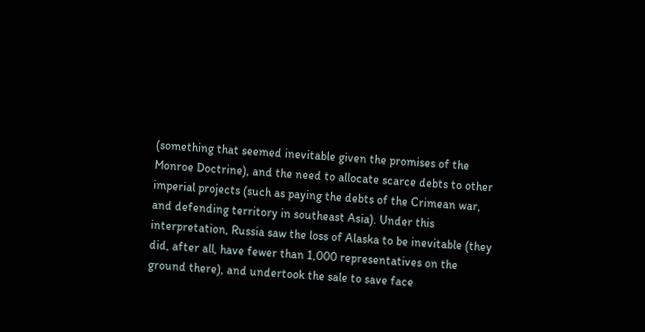(something that seemed inevitable given the promises of the Monroe Doctrine), and the need to allocate scarce debts to other imperial projects (such as paying the debts of the Crimean war, and defending territory in southeast Asia). Under this interpretation, Russia saw the loss of Alaska to be inevitable (they did, after all, have fewer than 1,000 representatives on the ground there), and undertook the sale to save face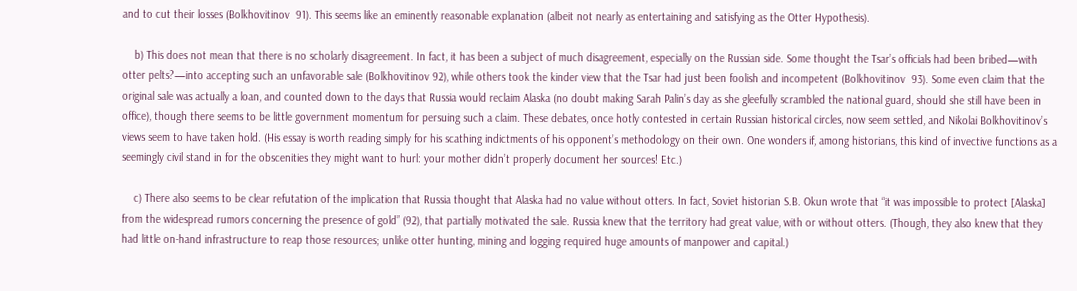and to cut their losses (Bolkhovitinov  91). This seems like an eminently reasonable explanation (albeit not nearly as entertaining and satisfying as the Otter Hypothesis).

    b) This does not mean that there is no scholarly disagreement. In fact, it has been a subject of much disagreement, especially on the Russian side. Some thought the Tsar’s officials had been bribed—with otter pelts?—into accepting such an unfavorable sale (Bolkhovitinov 92), while others took the kinder view that the Tsar had just been foolish and incompetent (Bolkhovitinov  93). Some even claim that the original sale was actually a loan, and counted down to the days that Russia would reclaim Alaska (no doubt making Sarah Palin’s day as she gleefully scrambled the national guard, should she still have been in office), though there seems to be little government momentum for persuing such a claim. These debates, once hotly contested in certain Russian historical circles, now seem settled, and Nikolai Bolkhovitinov’s views seem to have taken hold. (His essay is worth reading simply for his scathing indictments of his opponent’s methodology on their own. One wonders if, among historians, this kind of invective functions as a seemingly civil stand in for the obscenities they might want to hurl: your mother didn’t properly document her sources! Etc.)

    c) There also seems to be clear refutation of the implication that Russia thought that Alaska had no value without otters. In fact, Soviet historian S.B. Okun wrote that “it was impossible to protect [Alaska] from the widespread rumors concerning the presence of gold” (92), that partially motivated the sale. Russia knew that the territory had great value, with or without otters. (Though, they also knew that they had little on-hand infrastructure to reap those resources; unlike otter hunting, mining and logging required huge amounts of manpower and capital.)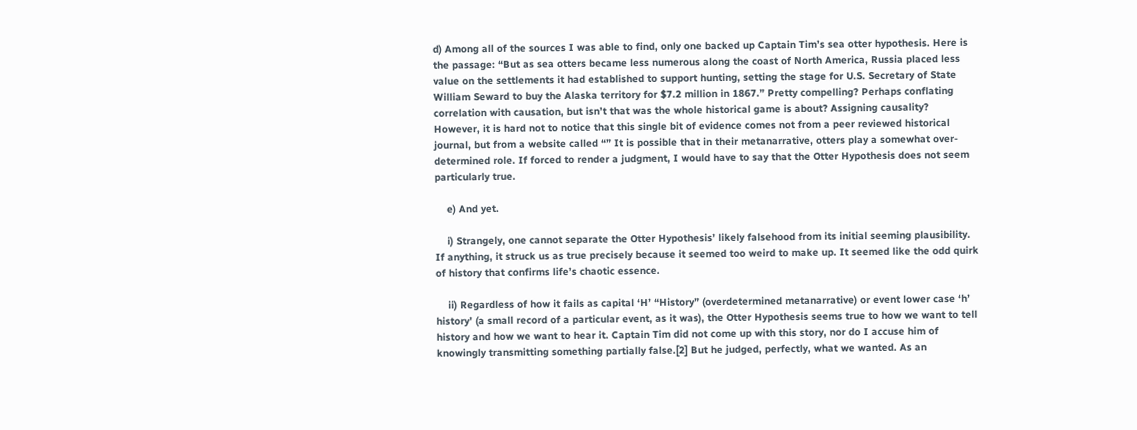d) Among all of the sources I was able to find, only one backed up Captain Tim’s sea otter hypothesis. Here is the passage: “But as sea otters became less numerous along the coast of North America, Russia placed less value on the settlements it had established to support hunting, setting the stage for U.S. Secretary of State William Seward to buy the Alaska territory for $7.2 million in 1867.” Pretty compelling? Perhaps conflating correlation with causation, but isn’t that was the whole historical game is about? Assigning causality? However, it is hard not to notice that this single bit of evidence comes not from a peer reviewed historical journal, but from a website called “” It is possible that in their metanarrative, otters play a somewhat over-determined role. If forced to render a judgment, I would have to say that the Otter Hypothesis does not seem particularly true.

    e) And yet.

    i) Strangely, one cannot separate the Otter Hypothesis’ likely falsehood from its initial seeming plausibility. If anything, it struck us as true precisely because it seemed too weird to make up. It seemed like the odd quirk of history that confirms life’s chaotic essence.

    ii) Regardless of how it fails as capital ‘H’ “History” (overdetermined metanarrative) or event lower case ‘h’ history’ (a small record of a particular event, as it was), the Otter Hypothesis seems true to how we want to tell history and how we want to hear it. Captain Tim did not come up with this story, nor do I accuse him of knowingly transmitting something partially false.[2] But he judged, perfectly, what we wanted. As an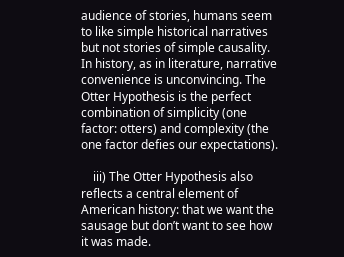audience of stories, humans seem to like simple historical narratives but not stories of simple causality. In history, as in literature, narrative convenience is unconvincing. The Otter Hypothesis is the perfect combination of simplicity (one factor: otters) and complexity (the one factor defies our expectations).

    iii) The Otter Hypothesis also reflects a central element of American history: that we want the sausage but don’t want to see how it was made.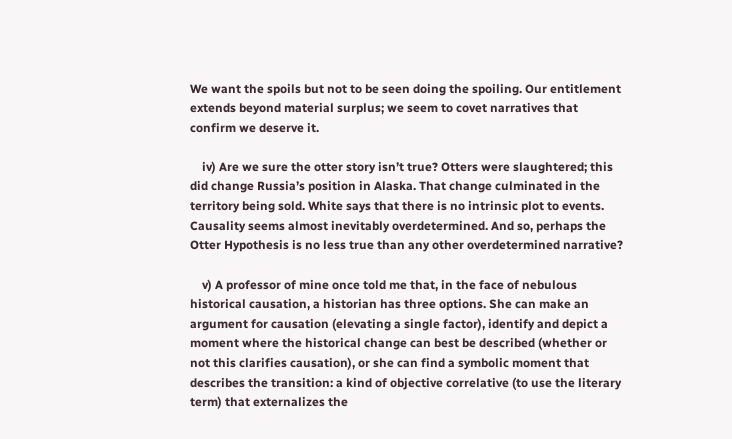We want the spoils but not to be seen doing the spoiling. Our entitlement extends beyond material surplus; we seem to covet narratives that confirm we deserve it.

    iv) Are we sure the otter story isn’t true? Otters were slaughtered; this did change Russia’s position in Alaska. That change culminated in the territory being sold. White says that there is no intrinsic plot to events. Causality seems almost inevitably overdetermined. And so, perhaps the Otter Hypothesis is no less true than any other overdetermined narrative?

    v) A professor of mine once told me that, in the face of nebulous historical causation, a historian has three options. She can make an argument for causation (elevating a single factor), identify and depict a moment where the historical change can best be described (whether or not this clarifies causation), or she can find a symbolic moment that describes the transition: a kind of objective correlative (to use the literary term) that externalizes the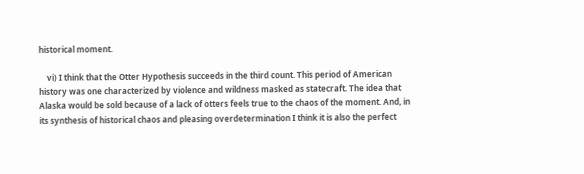historical moment.

    vi) I think that the Otter Hypothesis succeeds in the third count. This period of American history was one characterized by violence and wildness masked as statecraft. The idea that Alaska would be sold because of a lack of otters feels true to the chaos of the moment. And, in its synthesis of historical chaos and pleasing overdetermination I think it is also the perfect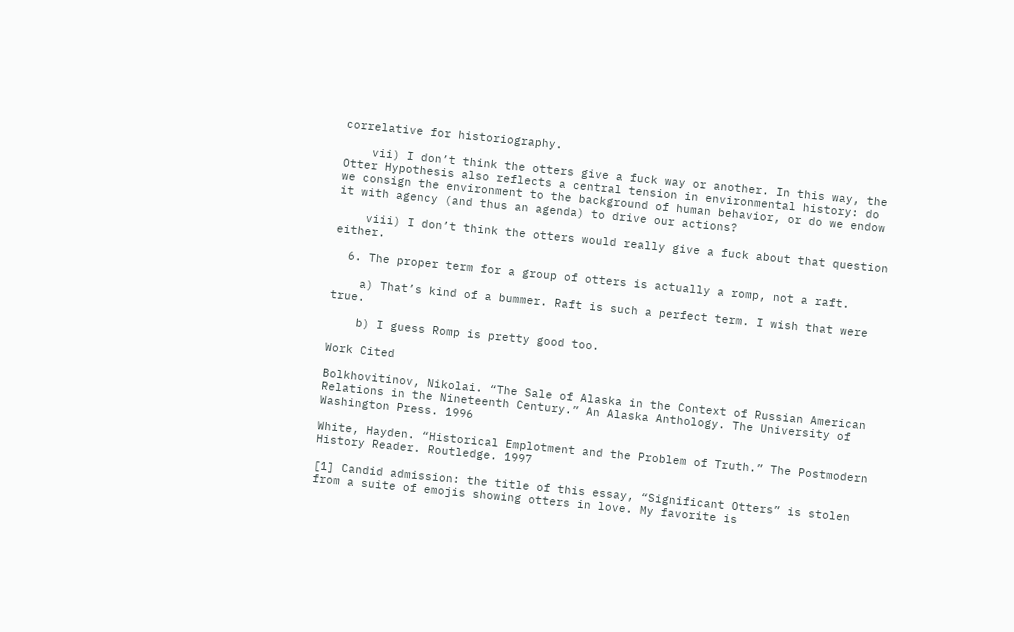correlative for historiography.

    vii) I don’t think the otters give a fuck way or another. In this way, the Otter Hypothesis also reflects a central tension in environmental history: do we consign the environment to the background of human behavior, or do we endow it with agency (and thus an agenda) to drive our actions?

    viii) I don’t think the otters would really give a fuck about that question either.

  6. The proper term for a group of otters is actually a romp, not a raft.

    a) That’s kind of a bummer. Raft is such a perfect term. I wish that were true.

    b) I guess Romp is pretty good too.

Work Cited

Bolkhovitinov, Nikolai. “The Sale of Alaska in the Context of Russian American Relations in the Nineteenth Century.” An Alaska Anthology. The University of Washington Press. 1996

White, Hayden. “Historical Emplotment and the Problem of Truth.” The Postmodern History Reader. Routledge. 1997

[1] Candid admission: the title of this essay, “Significant Otters” is stolen from a suite of emojis showing otters in love. My favorite is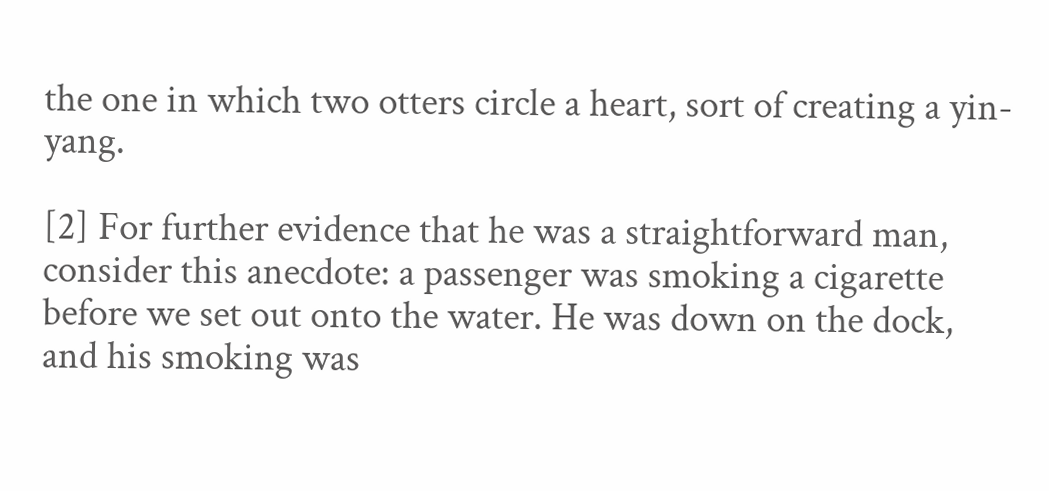the one in which two otters circle a heart, sort of creating a yin-yang.

[2] For further evidence that he was a straightforward man, consider this anecdote: a passenger was smoking a cigarette before we set out onto the water. He was down on the dock, and his smoking was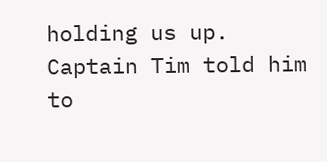holding us up. Captain Tim told him to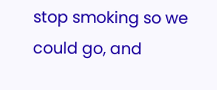stop smoking so we could go, and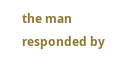the man responded by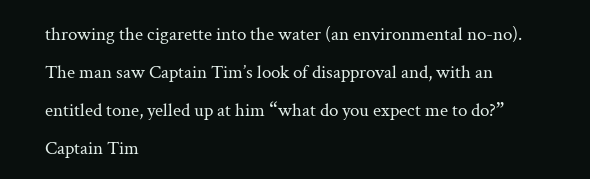throwing the cigarette into the water (an environmental no-no). The man saw Captain Tim’s look of disapproval and, with an entitled tone, yelled up at him “what do you expect me to do?” Captain Tim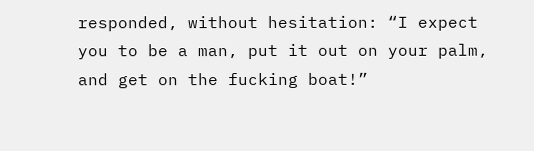responded, without hesitation: “I expect you to be a man, put it out on your palm, and get on the fucking boat!”